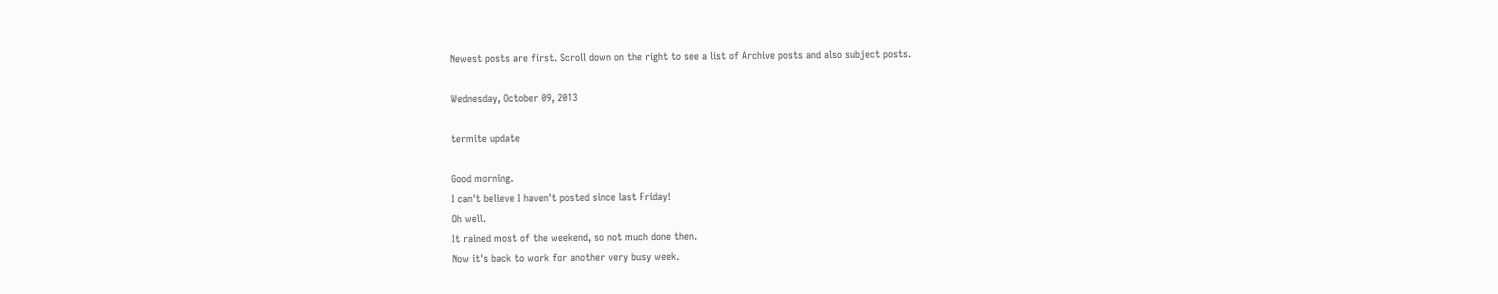Newest posts are first. Scroll down on the right to see a list of Archive posts and also subject posts.

Wednesday, October 09, 2013

termite update

Good morning.
I can't believe I haven't posted since last Friday!
Oh well.
It rained most of the weekend, so not much done then.
Now it's back to work for another very busy week.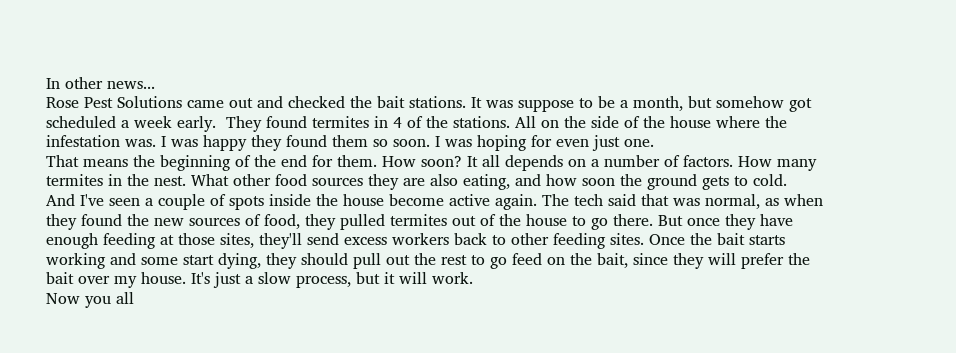In other news...
Rose Pest Solutions came out and checked the bait stations. It was suppose to be a month, but somehow got scheduled a week early.  They found termites in 4 of the stations. All on the side of the house where the infestation was. I was happy they found them so soon. I was hoping for even just one.
That means the beginning of the end for them. How soon? It all depends on a number of factors. How many termites in the nest. What other food sources they are also eating, and how soon the ground gets to cold.
And I've seen a couple of spots inside the house become active again. The tech said that was normal, as when they found the new sources of food, they pulled termites out of the house to go there. But once they have enough feeding at those sites, they'll send excess workers back to other feeding sites. Once the bait starts working and some start dying, they should pull out the rest to go feed on the bait, since they will prefer the bait over my house. It's just a slow process, but it will work.
Now you all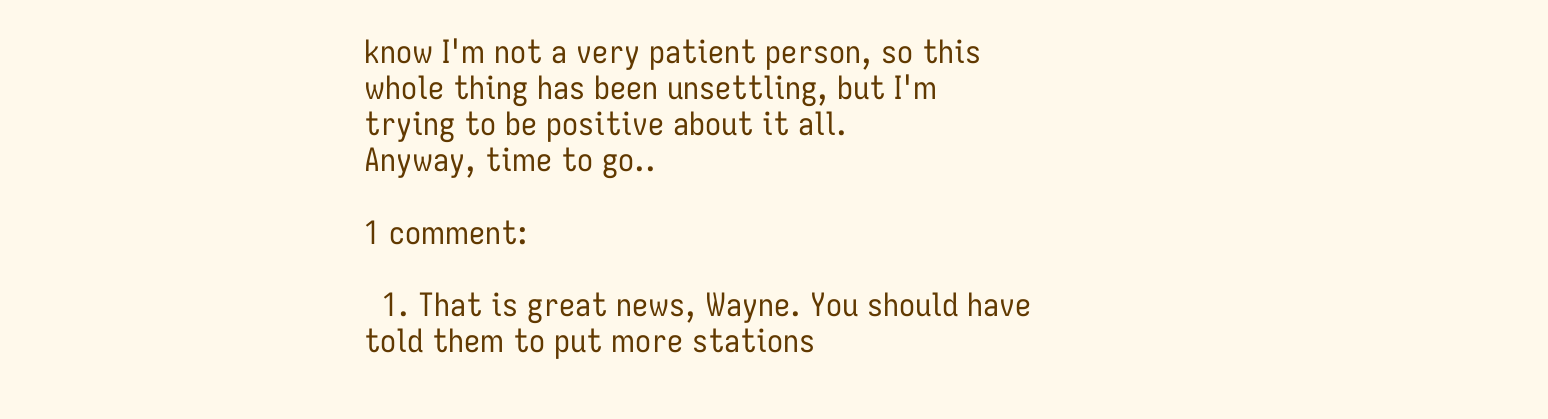know I'm not a very patient person, so this whole thing has been unsettling, but I'm trying to be positive about it all.
Anyway, time to go..

1 comment:

  1. That is great news, Wayne. You should have told them to put more stations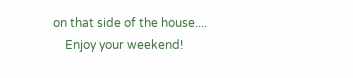on that side of the house....
    Enjoy your weekend!